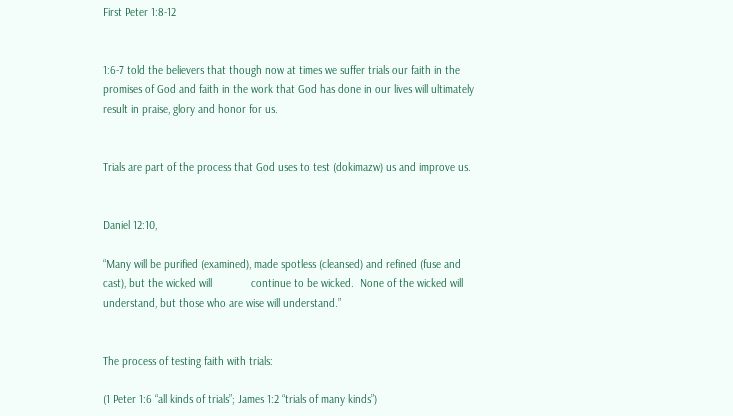First Peter 1:8-12


1:6-7 told the believers that though now at times we suffer trials our faith in the promises of God and faith in the work that God has done in our lives will ultimately result in praise, glory and honor for us.


Trials are part of the process that God uses to test (dokimazw) us and improve us.


Daniel 12:10,

“Many will be purified (examined), made spotless (cleansed) and refined (fuse and cast), but the wicked will             continue to be wicked.  None of the wicked will understand, but those who are wise will understand.”


The process of testing faith with trials:

(1 Peter 1:6 “all kinds of trials”; James 1:2 “trials of many kinds”)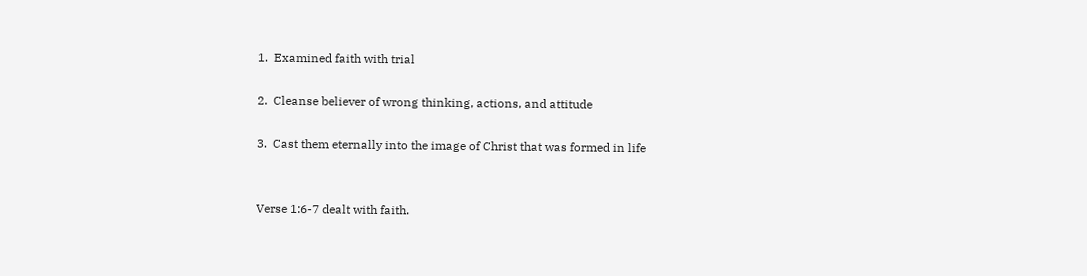1.  Examined faith with trial

2.  Cleanse believer of wrong thinking, actions, and attitude

3.  Cast them eternally into the image of Christ that was formed in life


Verse 1:6-7 dealt with faith.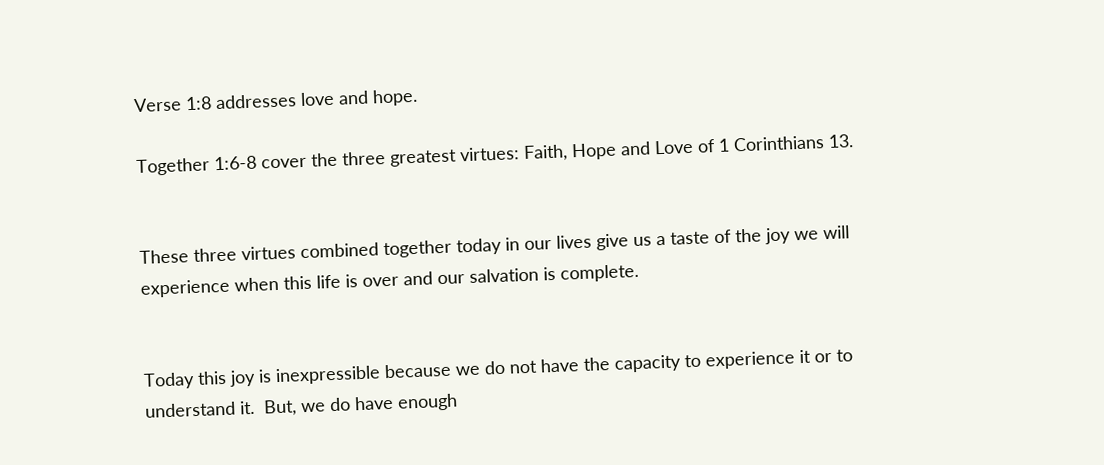Verse 1:8 addresses love and hope.

Together 1:6-8 cover the three greatest virtues: Faith, Hope and Love of 1 Corinthians 13.


These three virtues combined together today in our lives give us a taste of the joy we will experience when this life is over and our salvation is complete.


Today this joy is inexpressible because we do not have the capacity to experience it or to understand it.  But, we do have enough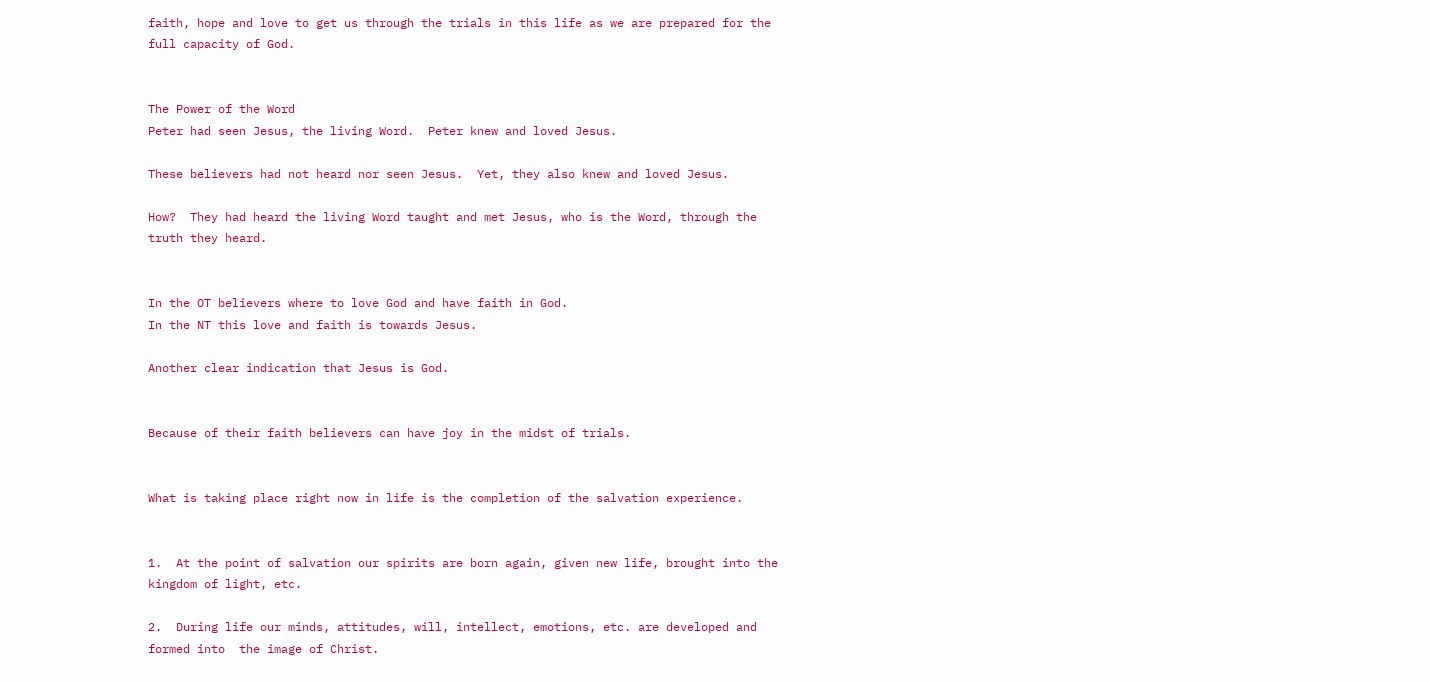faith, hope and love to get us through the trials in this life as we are prepared for the full capacity of God.


The Power of the Word
Peter had seen Jesus, the living Word.  Peter knew and loved Jesus.

These believers had not heard nor seen Jesus.  Yet, they also knew and loved Jesus.

How?  They had heard the living Word taught and met Jesus, who is the Word, through the truth they heard.


In the OT believers where to love God and have faith in God.
In the NT this love and faith is towards Jesus.

Another clear indication that Jesus is God.


Because of their faith believers can have joy in the midst of trials.


What is taking place right now in life is the completion of the salvation experience.


1.  At the point of salvation our spirits are born again, given new life, brought into the kingdom of light, etc.

2.  During life our minds, attitudes, will, intellect, emotions, etc. are developed and formed into  the image of Christ.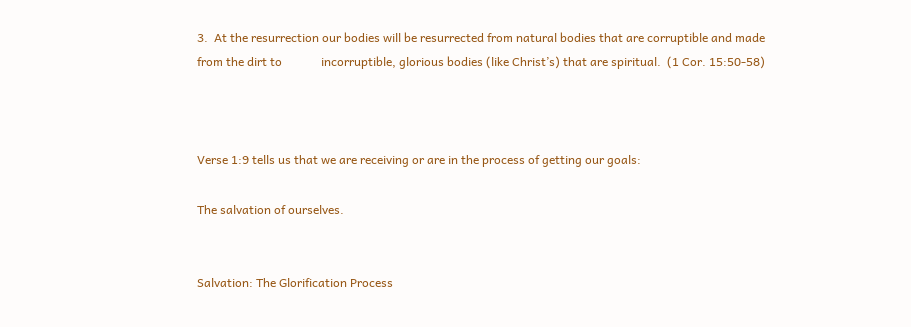3.  At the resurrection our bodies will be resurrected from natural bodies that are corruptible and made from the dirt to             incorruptible, glorious bodies (like Christ’s) that are spiritual.  (1 Cor. 15:50-58)



Verse 1:9 tells us that we are receiving or are in the process of getting our goals:

The salvation of ourselves.


Salvation: The Glorification Process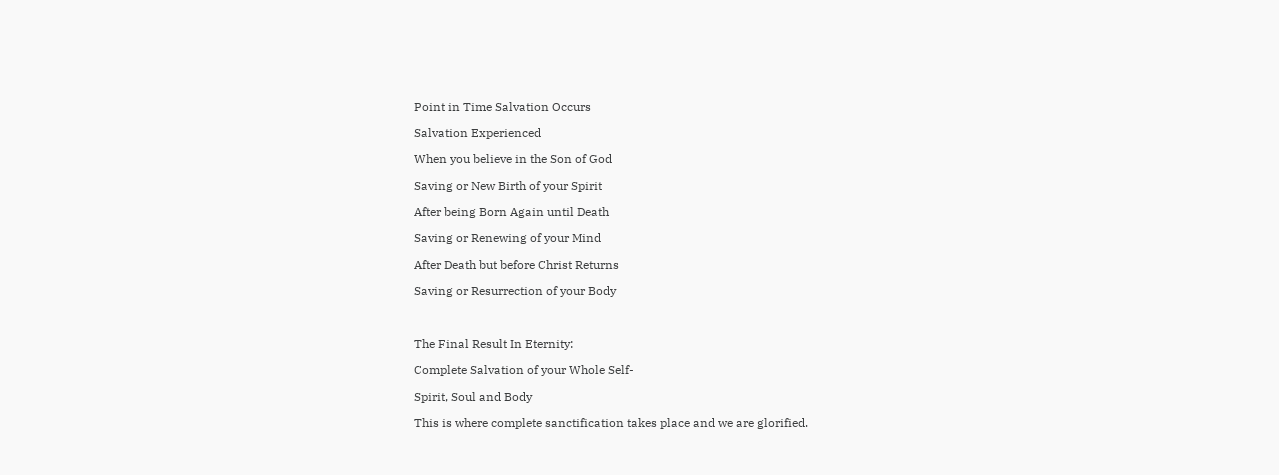Point in Time Salvation Occurs

Salvation Experienced

When you believe in the Son of God

Saving or New Birth of your Spirit

After being Born Again until Death

Saving or Renewing of your Mind

After Death but before Christ Returns

Saving or Resurrection of your Body



The Final Result In Eternity:

Complete Salvation of your Whole Self-

Spirit, Soul and Body

This is where complete sanctification takes place and we are glorified.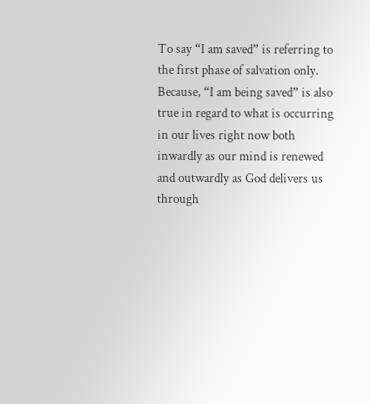To say “I am saved” is referring to the first phase of salvation only.
Because, “I am being saved” is also true in regard to what is occurring in our lives right now both inwardly as our mind is renewed and outwardly as God delivers us through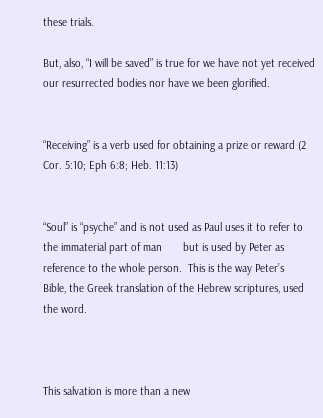these trials.

But, also, “I will be saved” is true for we have not yet received our resurrected bodies nor have we been glorified.


“Receiving” is a verb used for obtaining a prize or reward (2 Cor. 5:10; Eph 6:8; Heb. 11:13)


“Soul” is “psyche” and is not used as Paul uses it to refer to the immaterial part of man       but is used by Peter as reference to the whole person.  This is the way Peter’s        Bible, the Greek translation of the Hebrew scriptures, used the word.



This salvation is more than a new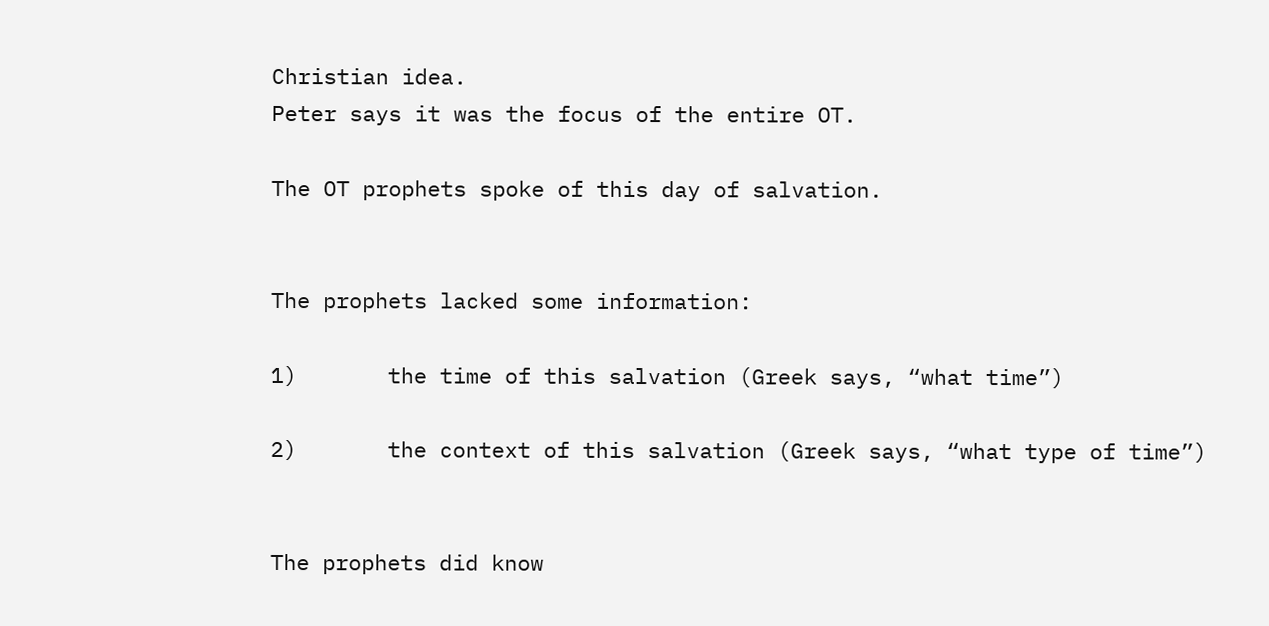Christian idea.
Peter says it was the focus of the entire OT.

The OT prophets spoke of this day of salvation.


The prophets lacked some information:

1)       the time of this salvation (Greek says, “what time”)

2)       the context of this salvation (Greek says, “what type of time”)


The prophets did know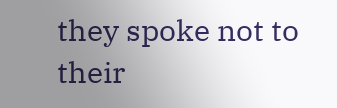they spoke not to their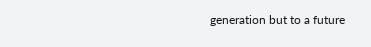generation but to a future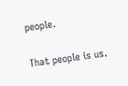people.

That people is us.